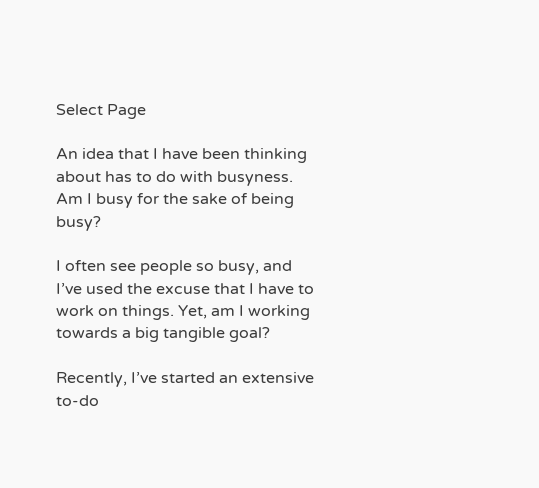Select Page

An idea that I have been thinking about has to do with busyness. Am I busy for the sake of being busy?

I often see people so busy, and I’ve used the excuse that I have to work on things. Yet, am I working towards a big tangible goal?

Recently, I’ve started an extensive to-do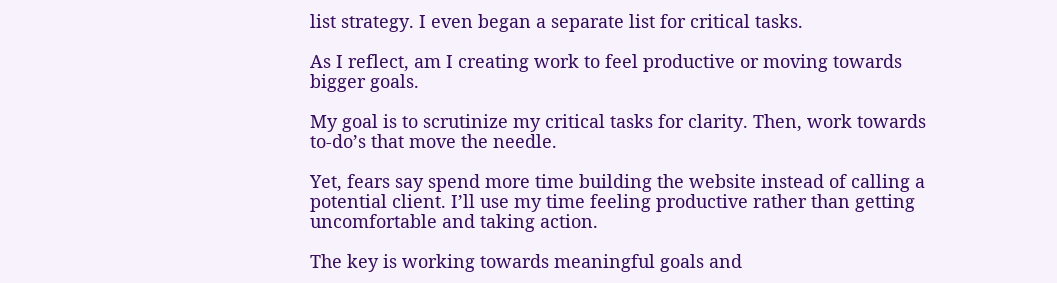list strategy. I even began a separate list for critical tasks.

As I reflect, am I creating work to feel productive or moving towards bigger goals.

My goal is to scrutinize my critical tasks for clarity. Then, work towards to-do’s that move the needle.

Yet, fears say spend more time building the website instead of calling a potential client. I’ll use my time feeling productive rather than getting uncomfortable and taking action.

The key is working towards meaningful goals and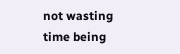not wasting time being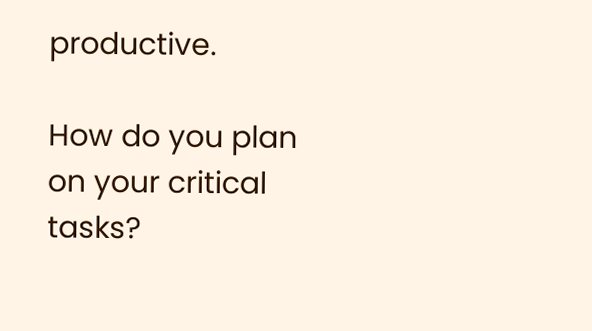productive.

How do you plan on your critical tasks?